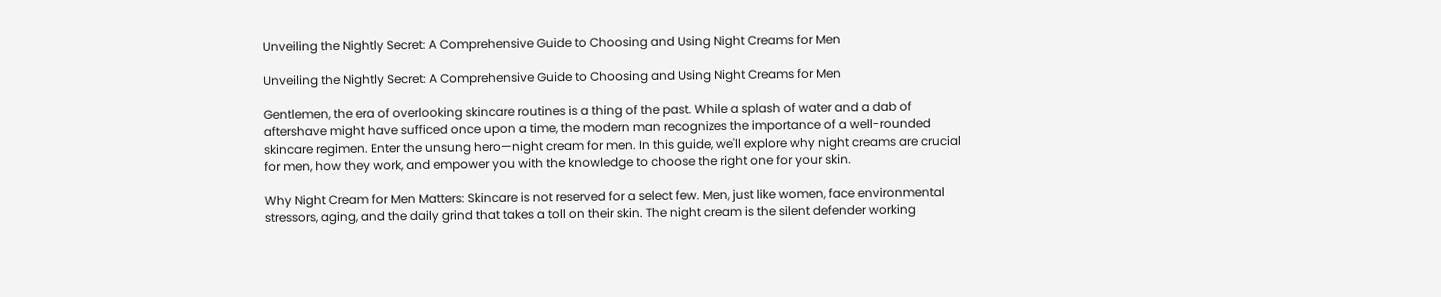Unveiling the Nightly Secret: A Comprehensive Guide to Choosing and Using Night Creams for Men

Unveiling the Nightly Secret: A Comprehensive Guide to Choosing and Using Night Creams for Men

Gentlemen, the era of overlooking skincare routines is a thing of the past. While a splash of water and a dab of aftershave might have sufficed once upon a time, the modern man recognizes the importance of a well-rounded skincare regimen. Enter the unsung hero—night cream for men. In this guide, we'll explore why night creams are crucial for men, how they work, and empower you with the knowledge to choose the right one for your skin.

Why Night Cream for Men Matters: Skincare is not reserved for a select few. Men, just like women, face environmental stressors, aging, and the daily grind that takes a toll on their skin. The night cream is the silent defender working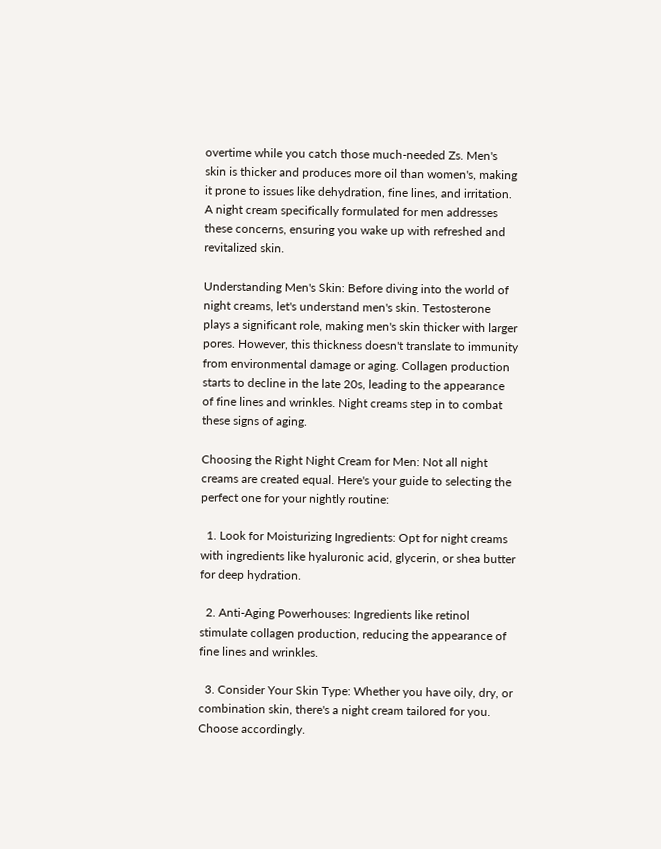overtime while you catch those much-needed Zs. Men's skin is thicker and produces more oil than women's, making it prone to issues like dehydration, fine lines, and irritation. A night cream specifically formulated for men addresses these concerns, ensuring you wake up with refreshed and revitalized skin.

Understanding Men's Skin: Before diving into the world of night creams, let's understand men's skin. Testosterone plays a significant role, making men's skin thicker with larger pores. However, this thickness doesn't translate to immunity from environmental damage or aging. Collagen production starts to decline in the late 20s, leading to the appearance of fine lines and wrinkles. Night creams step in to combat these signs of aging.

Choosing the Right Night Cream for Men: Not all night creams are created equal. Here's your guide to selecting the perfect one for your nightly routine:

  1. Look for Moisturizing Ingredients: Opt for night creams with ingredients like hyaluronic acid, glycerin, or shea butter for deep hydration.

  2. Anti-Aging Powerhouses: Ingredients like retinol stimulate collagen production, reducing the appearance of fine lines and wrinkles.

  3. Consider Your Skin Type: Whether you have oily, dry, or combination skin, there's a night cream tailored for you. Choose accordingly.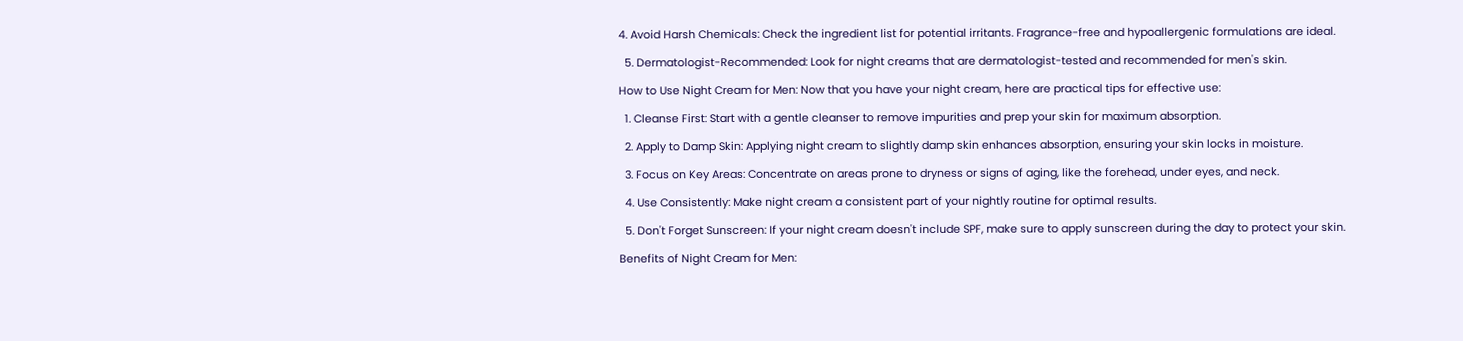4. Avoid Harsh Chemicals: Check the ingredient list for potential irritants. Fragrance-free and hypoallergenic formulations are ideal.

  5. Dermatologist-Recommended: Look for night creams that are dermatologist-tested and recommended for men's skin.

How to Use Night Cream for Men: Now that you have your night cream, here are practical tips for effective use:

  1. Cleanse First: Start with a gentle cleanser to remove impurities and prep your skin for maximum absorption.

  2. Apply to Damp Skin: Applying night cream to slightly damp skin enhances absorption, ensuring your skin locks in moisture.

  3. Focus on Key Areas: Concentrate on areas prone to dryness or signs of aging, like the forehead, under eyes, and neck.

  4. Use Consistently: Make night cream a consistent part of your nightly routine for optimal results.

  5. Don't Forget Sunscreen: If your night cream doesn't include SPF, make sure to apply sunscreen during the day to protect your skin.

Benefits of Night Cream for Men: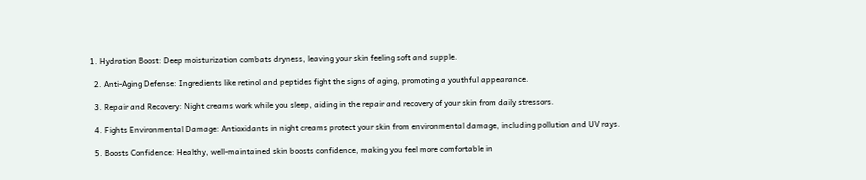1. Hydration Boost: Deep moisturization combats dryness, leaving your skin feeling soft and supple.

  2. Anti-Aging Defense: Ingredients like retinol and peptides fight the signs of aging, promoting a youthful appearance.

  3. Repair and Recovery: Night creams work while you sleep, aiding in the repair and recovery of your skin from daily stressors.

  4. Fights Environmental Damage: Antioxidants in night creams protect your skin from environmental damage, including pollution and UV rays.

  5. Boosts Confidence: Healthy, well-maintained skin boosts confidence, making you feel more comfortable in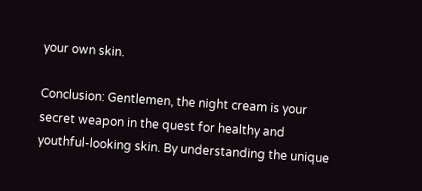your own skin.

Conclusion: Gentlemen, the night cream is your secret weapon in the quest for healthy and youthful-looking skin. By understanding the unique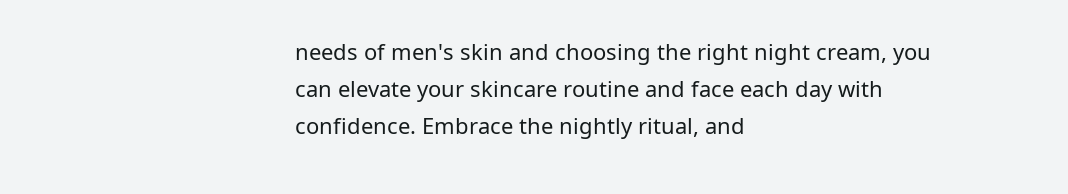needs of men's skin and choosing the right night cream, you can elevate your skincare routine and face each day with confidence. Embrace the nightly ritual, and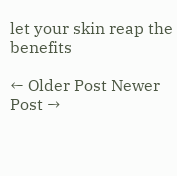let your skin reap the benefits

← Older Post Newer Post →